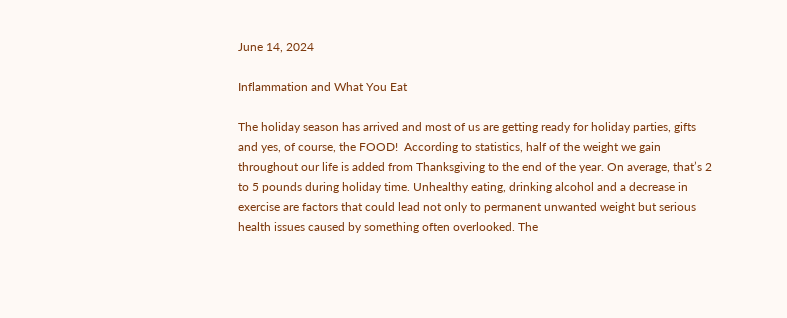June 14, 2024

Inflammation and What You Eat

The holiday season has arrived and most of us are getting ready for holiday parties, gifts and yes, of course, the FOOD!  According to statistics, half of the weight we gain throughout our life is added from Thanksgiving to the end of the year. On average, that’s 2 to 5 pounds during holiday time. Unhealthy eating, drinking alcohol and a decrease in exercise are factors that could lead not only to permanent unwanted weight but serious health issues caused by something often overlooked. The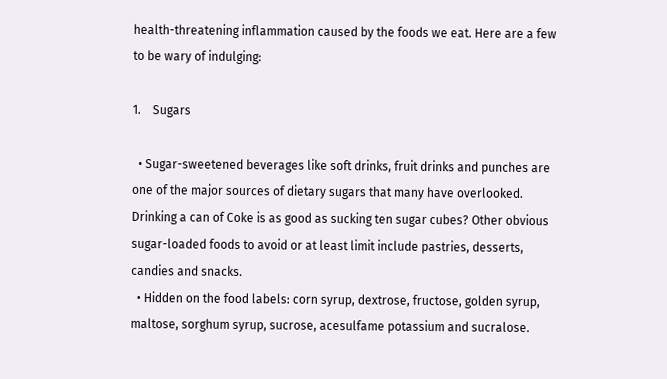health-threatening inflammation caused by the foods we eat. Here are a few to be wary of indulging:

1.    Sugars

  • Sugar-sweetened beverages like soft drinks, fruit drinks and punches are one of the major sources of dietary sugars that many have overlooked. Drinking a can of Coke is as good as sucking ten sugar cubes? Other obvious sugar-loaded foods to avoid or at least limit include pastries, desserts, candies and snacks.
  • Hidden on the food labels: corn syrup, dextrose, fructose, golden syrup, maltose, sorghum syrup, sucrose, acesulfame potassium and sucralose.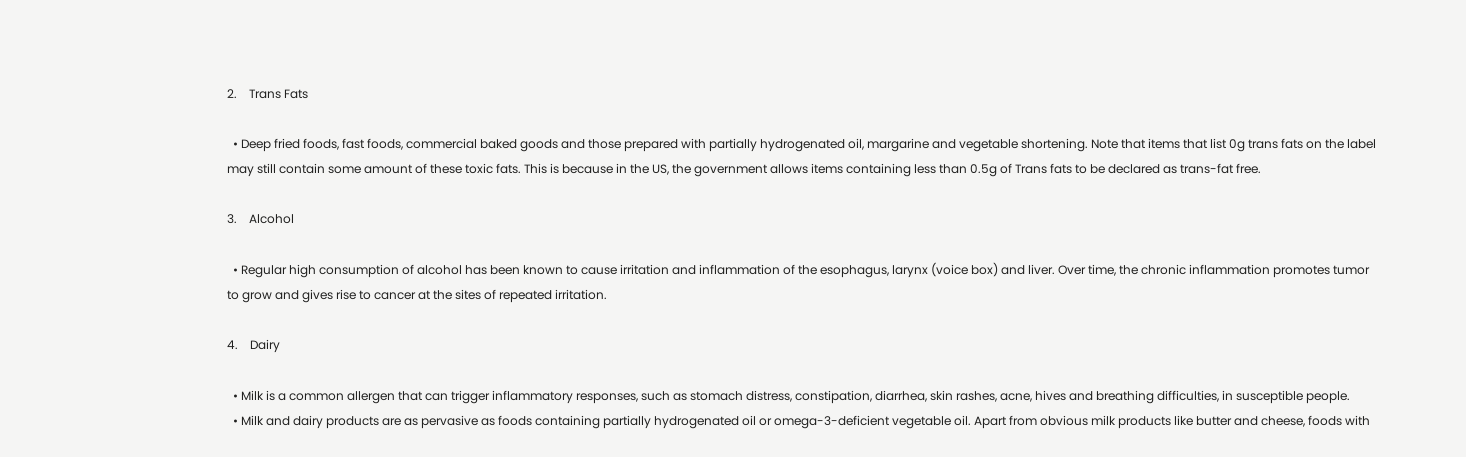2.    Trans Fats

  • Deep fried foods, fast foods, commercial baked goods and those prepared with partially hydrogenated oil, margarine and vegetable shortening. Note that items that list 0g trans fats on the label may still contain some amount of these toxic fats. This is because in the US, the government allows items containing less than 0.5g of Trans fats to be declared as trans-fat free.

3.    Alcohol

  • Regular high consumption of alcohol has been known to cause irritation and inflammation of the esophagus, larynx (voice box) and liver. Over time, the chronic inflammation promotes tumor to grow and gives rise to cancer at the sites of repeated irritation.

4.    Dairy

  • Milk is a common allergen that can trigger inflammatory responses, such as stomach distress, constipation, diarrhea, skin rashes, acne, hives and breathing difficulties, in susceptible people.
  • Milk and dairy products are as pervasive as foods containing partially hydrogenated oil or omega-3-deficient vegetable oil. Apart from obvious milk products like butter and cheese, foods with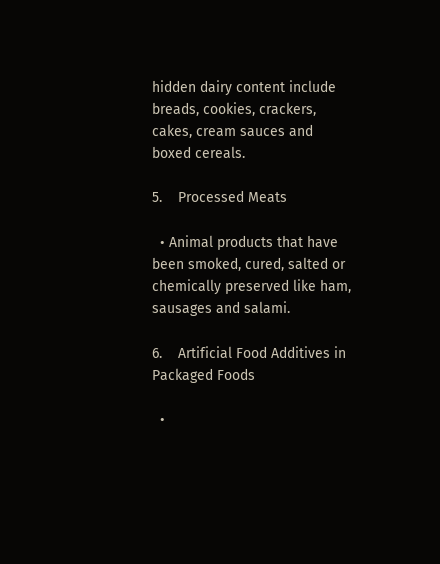hidden dairy content include breads, cookies, crackers, cakes, cream sauces and boxed cereals.

5.    Processed Meats

  • Animal products that have been smoked, cured, salted or chemically preserved like ham, sausages and salami.

6.    Artificial Food Additives in Packaged Foods

  •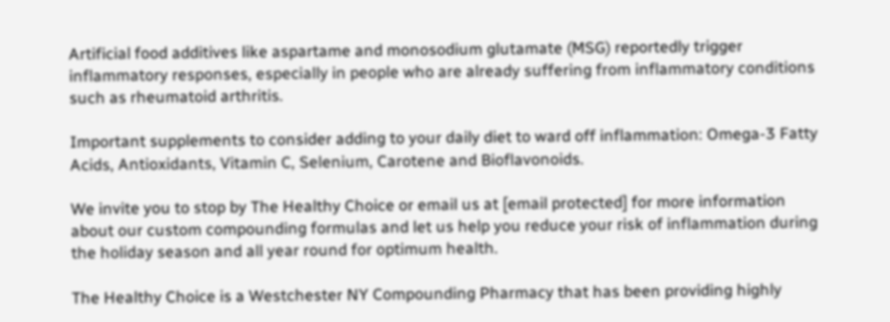Artificial food additives like aspartame and monosodium glutamate (MSG) reportedly trigger inflammatory responses, especially in people who are already suffering from inflammatory conditions such as rheumatoid arthritis.

Important supplements to consider adding to your daily diet to ward off inflammation: Omega-3 Fatty Acids, Antioxidants, Vitamin C, Selenium, Carotene and Bioflavonoids.

We invite you to stop by The Healthy Choice or email us at [email protected] for more information about our custom compounding formulas and let us help you reduce your risk of inflammation during the holiday season and all year round for optimum health.

The Healthy Choice is a Westchester NY Compounding Pharmacy that has been providing highly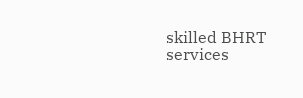skilled BHRT services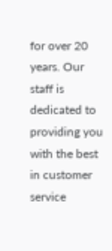for over 20 years. Our staff is dedicated to providing you with the best in customer service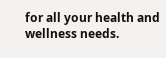for all your health and wellness needs.